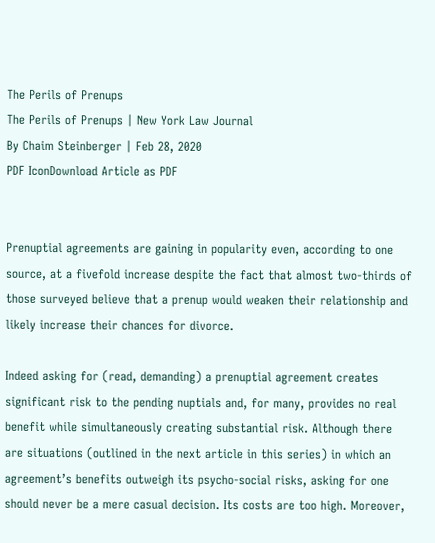The Perils of Prenups
The Perils of Prenups | New York Law Journal
By Chaim Steinberger | Feb 28, 2020
PDF IconDownload Article as PDF


Prenuptial agreements are gaining in popularity even, according to one source, at a fivefold increase despite the fact that almost two-thirds of those surveyed believe that a prenup would weaken their relationship and likely increase their chances for divorce.

Indeed asking for (read, demanding) a prenuptial agreement creates significant risk to the pending nuptials and, for many, provides no real benefit while simultaneously creating substantial risk. Although there are situations (outlined in the next article in this series) in which an agreement’s benefits outweigh its psycho-social risks, asking for one should never be a mere casual decision. Its costs are too high. Moreover,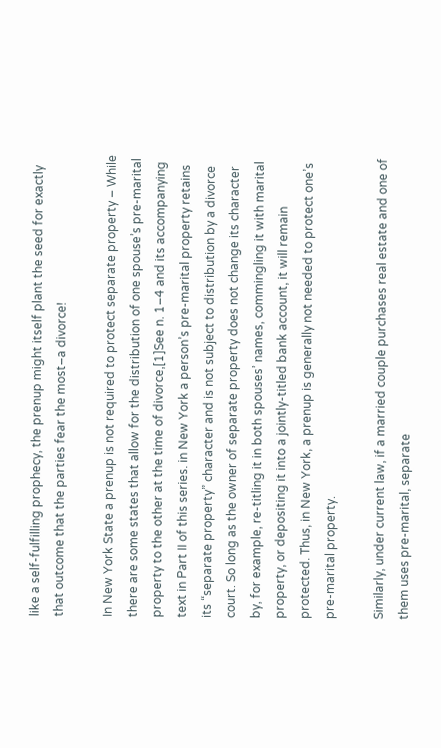like a self-fulfilling prophecy, the prenup might itself plant the seed for exactly that outcome that the parties fear the most–a divorce!

In New York State a prenup is not required to protect separate property – While there are some states that allow for the distribution of one spouse’s pre-marital property to the other at the time of divorce,[1]See n. 1–4 and its accompanying text in Part II of this series. in New York a person’s pre-marital property retains its “separate property” character and is not subject to distribution by a divorce court. So long as the owner of separate property does not change its character by, for example, re-titling it in both spouses’ names, commingling it with marital property, or depositing it into a jointly-titled bank account, it will remain protected. Thus, in New York, a prenup is generally not needed to protect one’s pre-marital property.

Similarly, under current law, if a married couple purchases real estate and one of them uses pre-marital, separate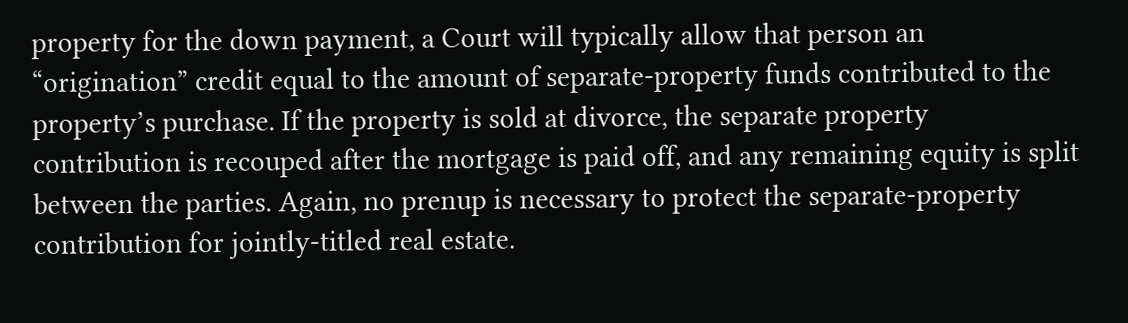property for the down payment, a Court will typically allow that person an “origination” credit equal to the amount of separate-property funds contributed to the property’s purchase. If the property is sold at divorce, the separate property contribution is recouped after the mortgage is paid off, and any remaining equity is split between the parties. Again, no prenup is necessary to protect the separate-property contribution for jointly-titled real estate.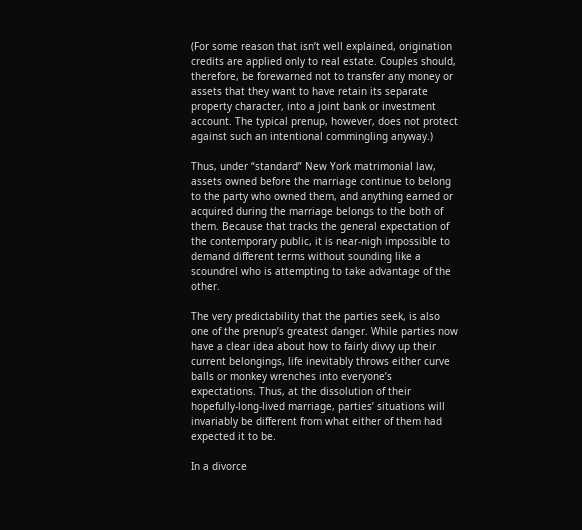(For some reason that isn’t well explained, origination credits are applied only to real estate. Couples should, therefore, be forewarned not to transfer any money or assets that they want to have retain its separate property character, into a joint bank or investment account. The typical prenup, however, does not protect against such an intentional commingling anyway.)

Thus, under “standard” New York matrimonial law, assets owned before the marriage continue to belong to the party who owned them, and anything earned or acquired during the marriage belongs to the both of them. Because that tracks the general expectation of the contemporary public, it is near-nigh impossible to demand different terms without sounding like a scoundrel who is attempting to take advantage of the other.

The very predictability that the parties seek, is also one of the prenup’s greatest danger. While parties now have a clear idea about how to fairly divvy up their current belongings, life inevitably throws either curve balls or monkey wrenches into everyone’s expectations. Thus, at the dissolution of their hopefully-long-lived marriage, parties’ situations will invariably be different from what either of them had expected it to be.

In a divorce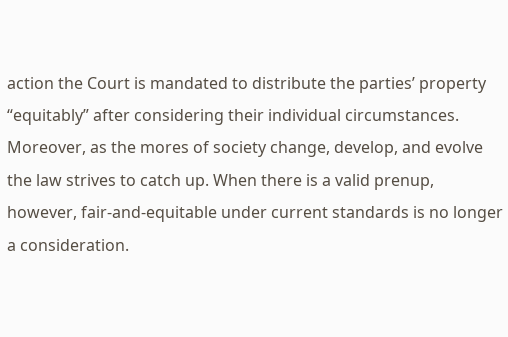action the Court is mandated to distribute the parties’ property “equitably” after considering their individual circumstances. Moreover, as the mores of society change, develop, and evolve the law strives to catch up. When there is a valid prenup, however, fair-and-equitable under current standards is no longer a consideration.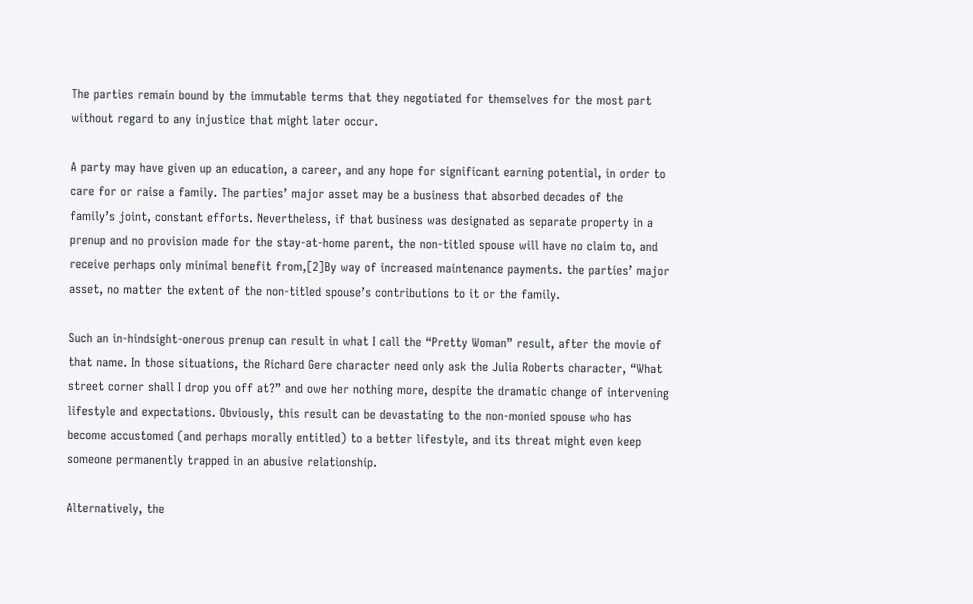The parties remain bound by the immutable terms that they negotiated for themselves for the most part without regard to any injustice that might later occur.

A party may have given up an education, a career, and any hope for significant earning potential, in order to care for or raise a family. The parties’ major asset may be a business that absorbed decades of the family’s joint, constant efforts. Nevertheless, if that business was designated as separate property in a prenup and no provision made for the stay-at-home parent, the non-titled spouse will have no claim to, and receive perhaps only minimal benefit from,[2]By way of increased maintenance payments. the parties’ major asset, no matter the extent of the non-titled spouse’s contributions to it or the family.

Such an in-hindsight-onerous prenup can result in what I call the “Pretty Woman” result, after the movie of that name. In those situations, the Richard Gere character need only ask the Julia Roberts character, “What street corner shall I drop you off at?” and owe her nothing more, despite the dramatic change of intervening lifestyle and expectations. Obviously, this result can be devastating to the non-monied spouse who has become accustomed (and perhaps morally entitled) to a better lifestyle, and its threat might even keep someone permanently trapped in an abusive relationship.

Alternatively, the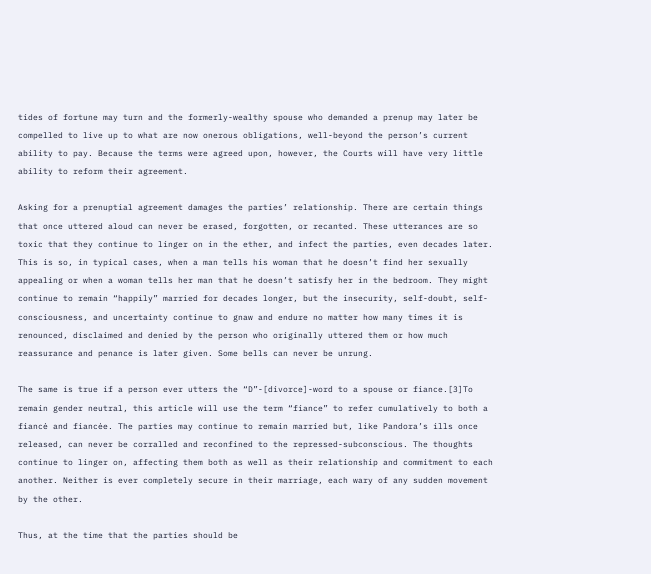tides of fortune may turn and the formerly-wealthy spouse who demanded a prenup may later be compelled to live up to what are now onerous obligations, well-beyond the person’s current ability to pay. Because the terms were agreed upon, however, the Courts will have very little ability to reform their agreement.

Asking for a prenuptial agreement damages the parties’ relationship. There are certain things that once uttered aloud can never be erased, forgotten, or recanted. These utterances are so toxic that they continue to linger on in the ether, and infect the parties, even decades later. This is so, in typical cases, when a man tells his woman that he doesn’t find her sexually appealing or when a woman tells her man that he doesn’t satisfy her in the bedroom. They might continue to remain “happily” married for decades longer, but the insecurity, self-doubt, self-consciousness, and uncertainty continue to gnaw and endure no matter how many times it is renounced, disclaimed and denied by the person who originally uttered them or how much reassurance and penance is later given. Some bells can never be unrung.

The same is true if a person ever utters the “D”-[divorce]-word to a spouse or fiance.[3]To remain gender neutral, this article will use the term “fiance” to refer cumulatively to both a fiancė and fiancėe. The parties may continue to remain married but, like Pandora’s ills once released, can never be corralled and reconfined to the repressed-subconscious. The thoughts continue to linger on, affecting them both as well as their relationship and commitment to each another. Neither is ever completely secure in their marriage, each wary of any sudden movement by the other.

Thus, at the time that the parties should be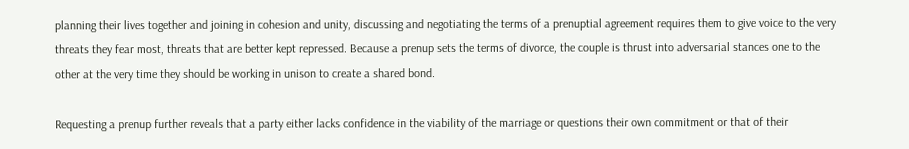planning their lives together and joining in cohesion and unity, discussing and negotiating the terms of a prenuptial agreement requires them to give voice to the very threats they fear most, threats that are better kept repressed. Because a prenup sets the terms of divorce, the couple is thrust into adversarial stances one to the other at the very time they should be working in unison to create a shared bond.

Requesting a prenup further reveals that a party either lacks confidence in the viability of the marriage or questions their own commitment or that of their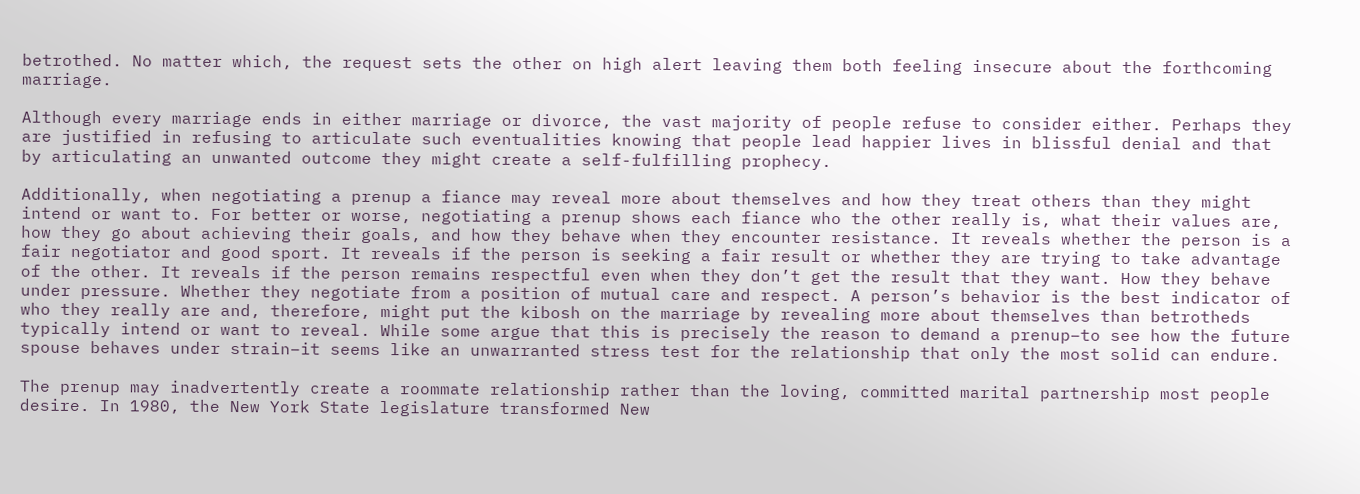betrothed. No matter which, the request sets the other on high alert leaving them both feeling insecure about the forthcoming marriage.

Although every marriage ends in either marriage or divorce, the vast majority of people refuse to consider either. Perhaps they are justified in refusing to articulate such eventualities knowing that people lead happier lives in blissful denial and that by articulating an unwanted outcome they might create a self-fulfilling prophecy.

Additionally, when negotiating a prenup a fiance may reveal more about themselves and how they treat others than they might intend or want to. For better or worse, negotiating a prenup shows each fiance who the other really is, what their values are, how they go about achieving their goals, and how they behave when they encounter resistance. It reveals whether the person is a fair negotiator and good sport. It reveals if the person is seeking a fair result or whether they are trying to take advantage of the other. It reveals if the person remains respectful even when they don’t get the result that they want. How they behave under pressure. Whether they negotiate from a position of mutual care and respect. A person’s behavior is the best indicator of who they really are and, therefore, might put the kibosh on the marriage by revealing more about themselves than betrotheds typically intend or want to reveal. While some argue that this is precisely the reason to demand a prenup–to see how the future spouse behaves under strain–it seems like an unwarranted stress test for the relationship that only the most solid can endure.

The prenup may inadvertently create a roommate relationship rather than the loving, committed marital partnership most people desire. In 1980, the New York State legislature transformed New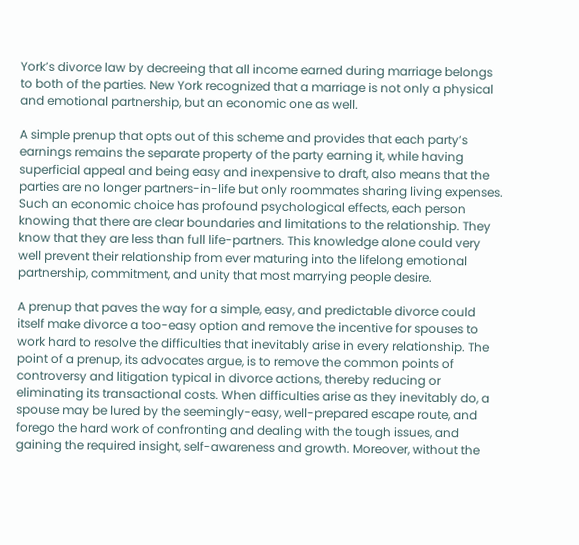York’s divorce law by decreeing that all income earned during marriage belongs to both of the parties. New York recognized that a marriage is not only a physical and emotional partnership, but an economic one as well.

A simple prenup that opts out of this scheme and provides that each party’s earnings remains the separate property of the party earning it, while having superficial appeal and being easy and inexpensive to draft, also means that the parties are no longer partners-in-life but only roommates sharing living expenses. Such an economic choice has profound psychological effects, each person knowing that there are clear boundaries and limitations to the relationship. They know that they are less than full life-partners. This knowledge alone could very well prevent their relationship from ever maturing into the lifelong emotional partnership, commitment, and unity that most marrying people desire.

A prenup that paves the way for a simple, easy, and predictable divorce could itself make divorce a too-easy option and remove the incentive for spouses to work hard to resolve the difficulties that inevitably arise in every relationship. The point of a prenup, its advocates argue, is to remove the common points of controversy and litigation typical in divorce actions, thereby reducing or eliminating its transactional costs. When difficulties arise as they inevitably do, a spouse may be lured by the seemingly-easy, well-prepared escape route, and forego the hard work of confronting and dealing with the tough issues, and gaining the required insight, self-awareness and growth. Moreover, without the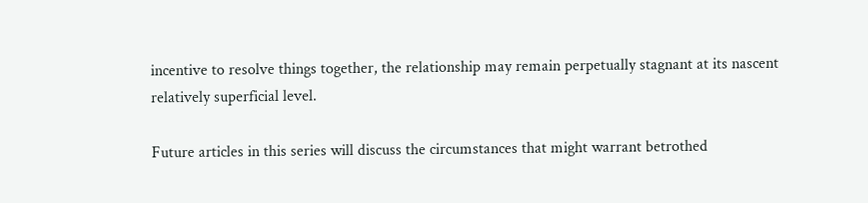incentive to resolve things together, the relationship may remain perpetually stagnant at its nascent relatively superficial level.

Future articles in this series will discuss the circumstances that might warrant betrothed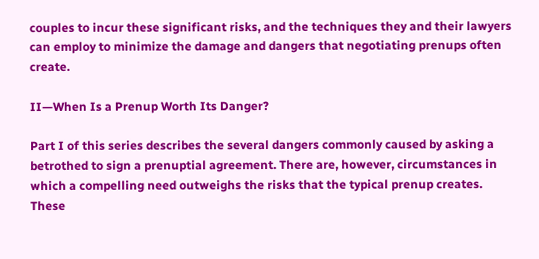couples to incur these significant risks, and the techniques they and their lawyers can employ to minimize the damage and dangers that negotiating prenups often create.

II—When Is a Prenup Worth Its Danger?

Part I of this series describes the several dangers commonly caused by asking a betrothed to sign a prenuptial agreement. There are, however, circumstances in which a compelling need outweighs the risks that the typical prenup creates. These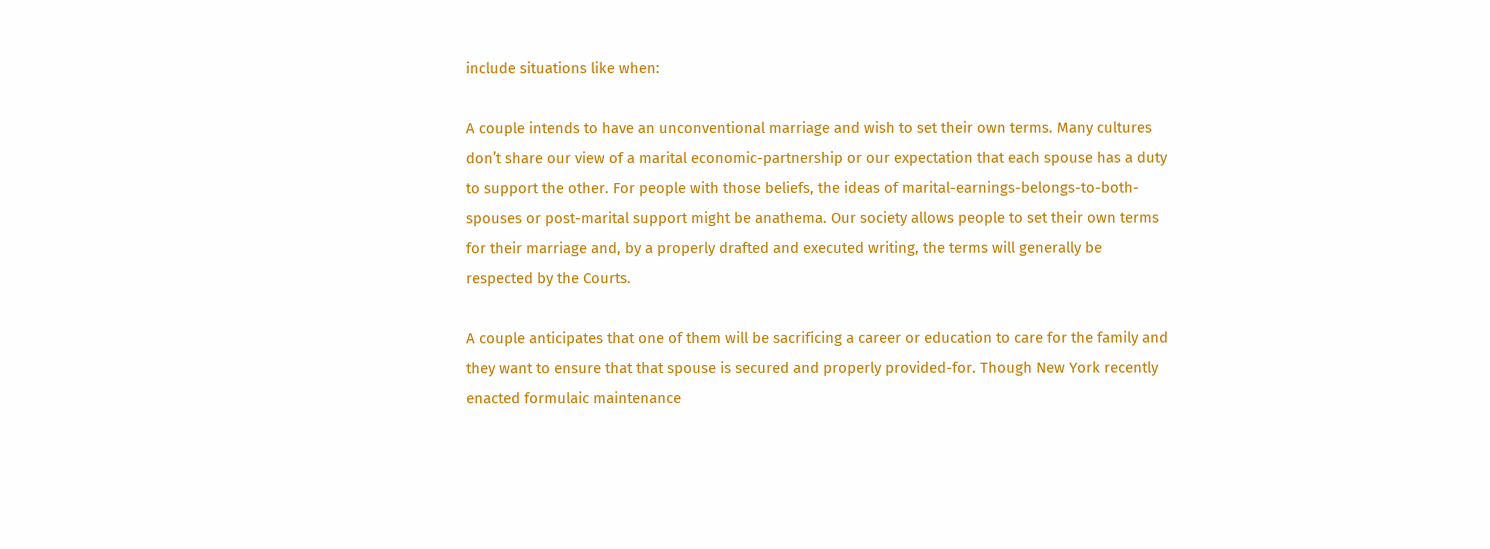include situations like when:

A couple intends to have an unconventional marriage and wish to set their own terms. Many cultures don’t share our view of a marital economic-partnership or our expectation that each spouse has a duty to support the other. For people with those beliefs, the ideas of marital-earnings-belongs-to-both-spouses or post-marital support might be anathema. Our society allows people to set their own terms for their marriage and, by a properly drafted and executed writing, the terms will generally be respected by the Courts.

A couple anticipates that one of them will be sacrificing a career or education to care for the family and they want to ensure that that spouse is secured and properly provided-for. Though New York recently enacted formulaic maintenance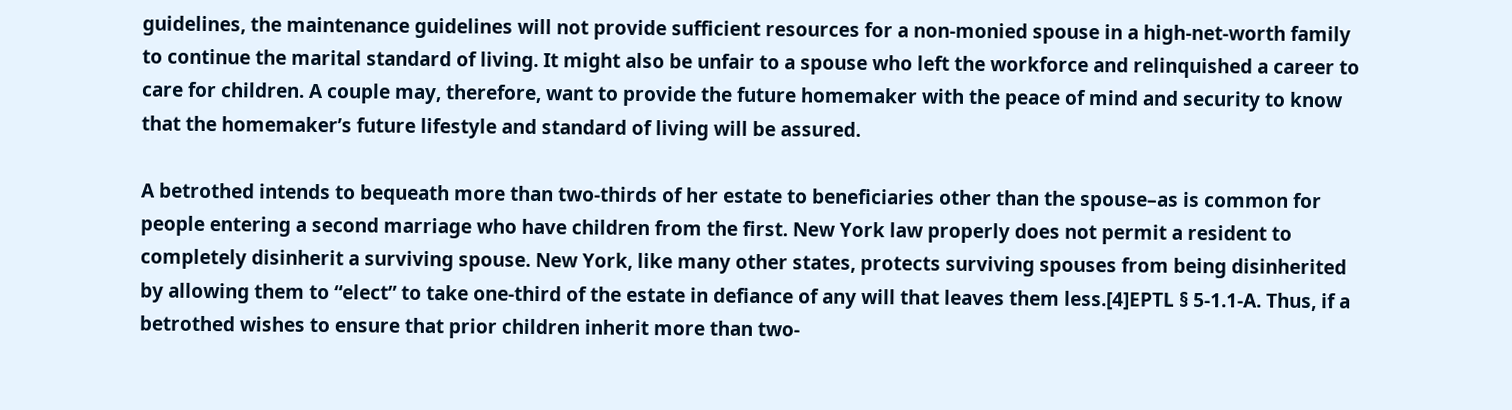guidelines, the maintenance guidelines will not provide sufficient resources for a non-monied spouse in a high-net-worth family to continue the marital standard of living. It might also be unfair to a spouse who left the workforce and relinquished a career to care for children. A couple may, therefore, want to provide the future homemaker with the peace of mind and security to know that the homemaker’s future lifestyle and standard of living will be assured.

A betrothed intends to bequeath more than two-thirds of her estate to beneficiaries other than the spouse–as is common for people entering a second marriage who have children from the first. New York law properly does not permit a resident to completely disinherit a surviving spouse. New York, like many other states, protects surviving spouses from being disinherited by allowing them to “elect” to take one-third of the estate in defiance of any will that leaves them less.[4]EPTL § 5-1.1-A. Thus, if a betrothed wishes to ensure that prior children inherit more than two-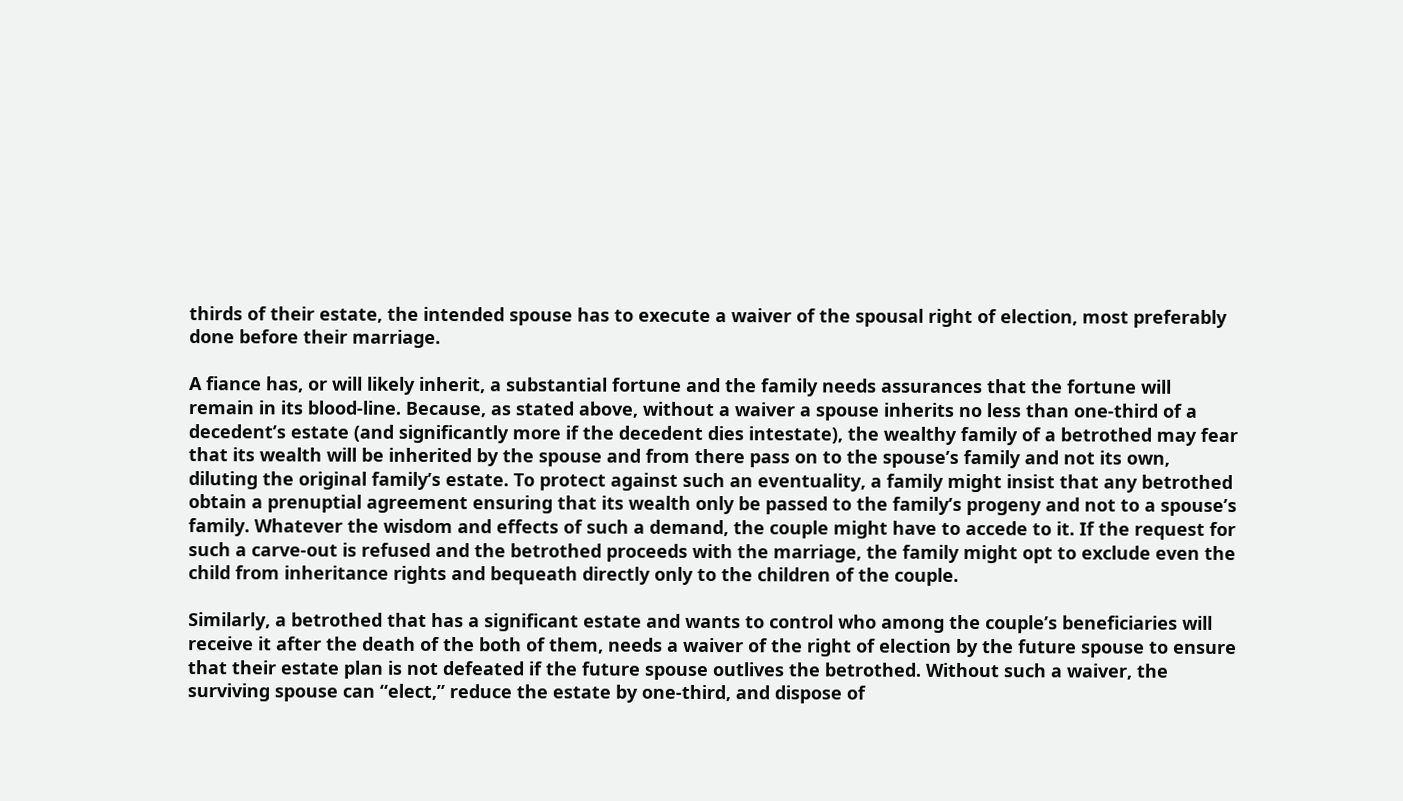thirds of their estate, the intended spouse has to execute a waiver of the spousal right of election, most preferably done before their marriage.

A fiance has, or will likely inherit, a substantial fortune and the family needs assurances that the fortune will remain in its blood-line. Because, as stated above, without a waiver a spouse inherits no less than one-third of a decedent’s estate (and significantly more if the decedent dies intestate), the wealthy family of a betrothed may fear that its wealth will be inherited by the spouse and from there pass on to the spouse’s family and not its own, diluting the original family’s estate. To protect against such an eventuality, a family might insist that any betrothed obtain a prenuptial agreement ensuring that its wealth only be passed to the family’s progeny and not to a spouse’s family. Whatever the wisdom and effects of such a demand, the couple might have to accede to it. If the request for such a carve-out is refused and the betrothed proceeds with the marriage, the family might opt to exclude even the child from inheritance rights and bequeath directly only to the children of the couple.

Similarly, a betrothed that has a significant estate and wants to control who among the couple’s beneficiaries will receive it after the death of the both of them, needs a waiver of the right of election by the future spouse to ensure that their estate plan is not defeated if the future spouse outlives the betrothed. Without such a waiver, the surviving spouse can “elect,” reduce the estate by one-third, and dispose of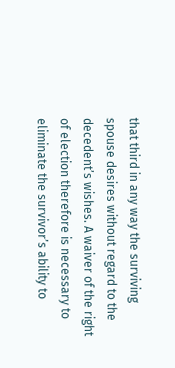that third in any way the surviving spouse desires without regard to the decedent’s wishes. A waiver of the right of election therefore is necessary to eliminate the survivor’s ability to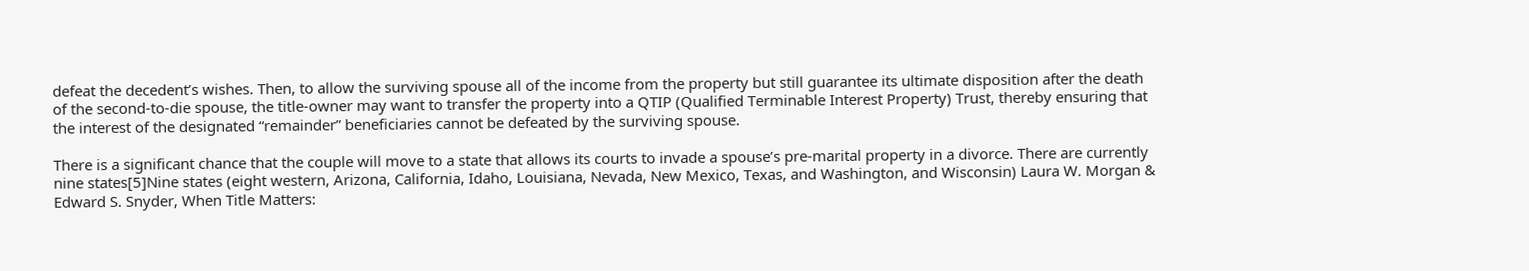defeat the decedent’s wishes. Then, to allow the surviving spouse all of the income from the property but still guarantee its ultimate disposition after the death of the second-to-die spouse, the title-owner may want to transfer the property into a QTIP (Qualified Terminable Interest Property) Trust, thereby ensuring that the interest of the designated “remainder” beneficiaries cannot be defeated by the surviving spouse.

There is a significant chance that the couple will move to a state that allows its courts to invade a spouse’s pre-marital property in a divorce. There are currently nine states[5]Nine states (eight western, Arizona, California, Idaho, Louisiana, Nevada, New Mexico, Texas, and Washington, and Wisconsin) Laura W. Morgan & Edward S. Snyder, When Title Matters: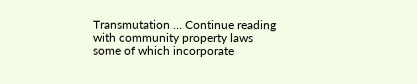Transmutation … Continue reading with community property laws some of which incorporate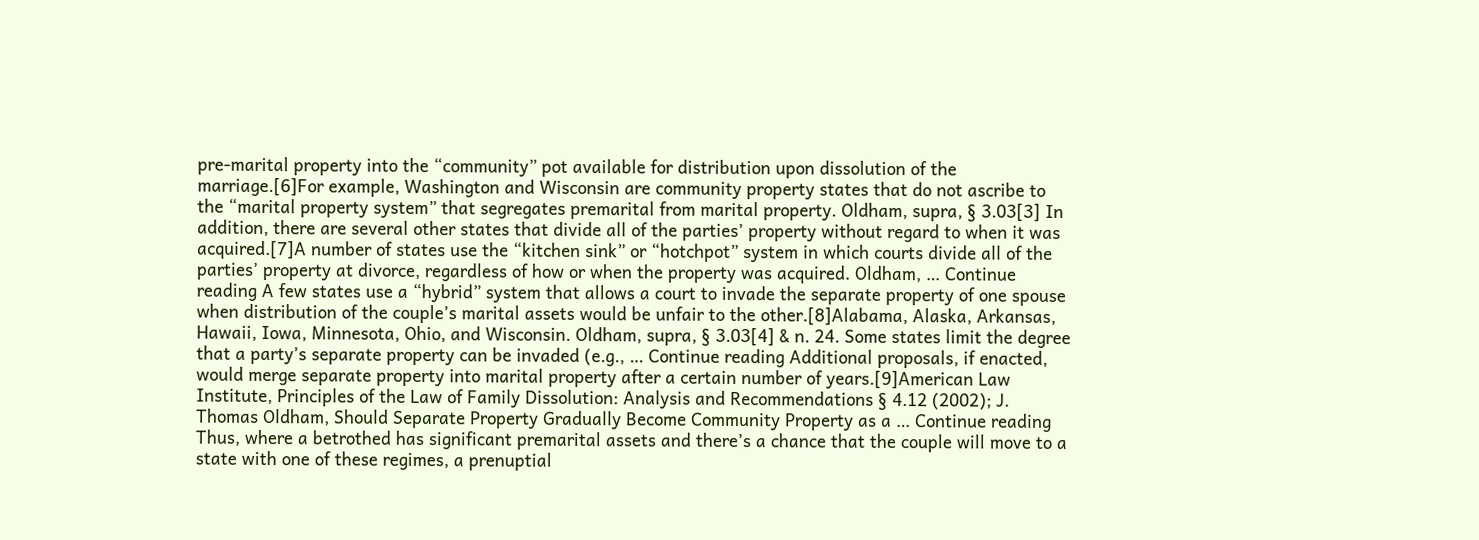pre-marital property into the “community” pot available for distribution upon dissolution of the marriage.[6]For example, Washington and Wisconsin are community property states that do not ascribe to the “marital property system” that segregates premarital from marital property. Oldham, supra, § 3.03[3] In addition, there are several other states that divide all of the parties’ property without regard to when it was acquired.[7]A number of states use the “kitchen sink” or “hotchpot” system in which courts divide all of the parties’ property at divorce, regardless of how or when the property was acquired. Oldham, … Continue reading A few states use a “hybrid” system that allows a court to invade the separate property of one spouse when distribution of the couple’s marital assets would be unfair to the other.[8]Alabama, Alaska, Arkansas, Hawaii, Iowa, Minnesota, Ohio, and Wisconsin. Oldham, supra, § 3.03[4] & n. 24. Some states limit the degree that a party’s separate property can be invaded (e.g., … Continue reading Additional proposals, if enacted, would merge separate property into marital property after a certain number of years.[9]American Law Institute, Principles of the Law of Family Dissolution: Analysis and Recommendations § 4.12 (2002); J. Thomas Oldham, Should Separate Property Gradually Become Community Property as a … Continue reading Thus, where a betrothed has significant premarital assets and there’s a chance that the couple will move to a state with one of these regimes, a prenuptial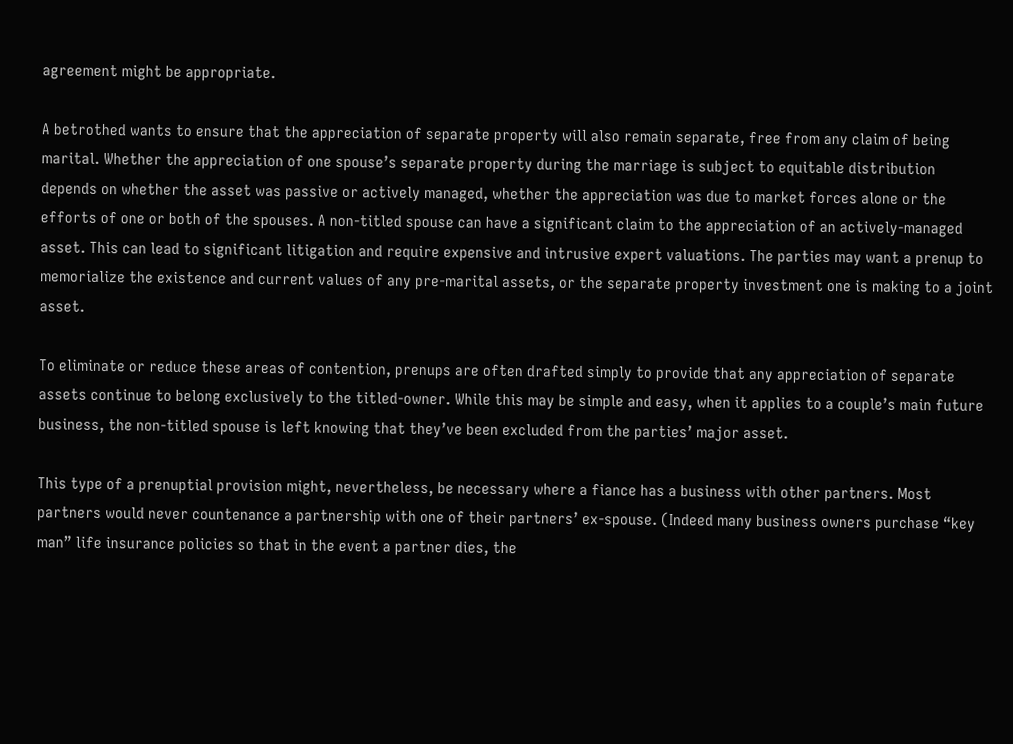agreement might be appropriate.

A betrothed wants to ensure that the appreciation of separate property will also remain separate, free from any claim of being marital. Whether the appreciation of one spouse’s separate property during the marriage is subject to equitable distribution depends on whether the asset was passive or actively managed, whether the appreciation was due to market forces alone or the efforts of one or both of the spouses. A non-titled spouse can have a significant claim to the appreciation of an actively-managed asset. This can lead to significant litigation and require expensive and intrusive expert valuations. The parties may want a prenup to memorialize the existence and current values of any pre-marital assets, or the separate property investment one is making to a joint asset.

To eliminate or reduce these areas of contention, prenups are often drafted simply to provide that any appreciation of separate assets continue to belong exclusively to the titled-owner. While this may be simple and easy, when it applies to a couple’s main future business, the non-titled spouse is left knowing that they’ve been excluded from the parties’ major asset.

This type of a prenuptial provision might, nevertheless, be necessary where a fiance has a business with other partners. Most partners would never countenance a partnership with one of their partners’ ex-spouse. (Indeed many business owners purchase “key man” life insurance policies so that in the event a partner dies, the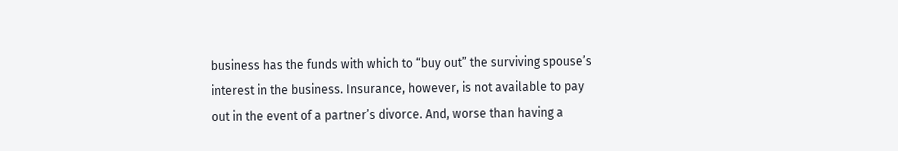business has the funds with which to “buy out” the surviving spouse’s interest in the business. Insurance, however, is not available to pay out in the event of a partner’s divorce. And, worse than having a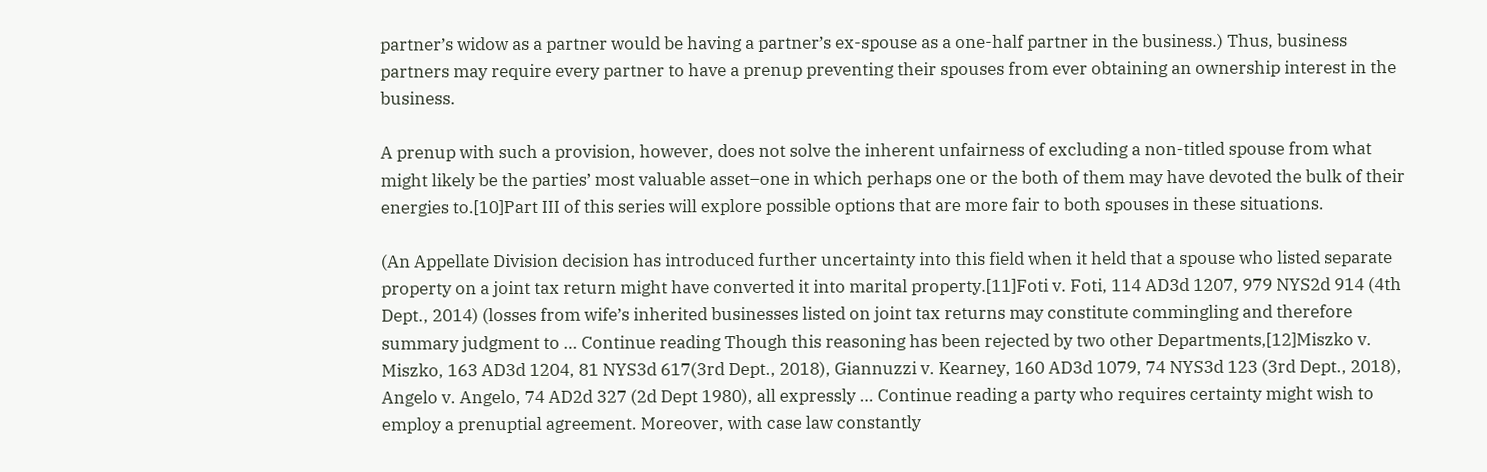partner’s widow as a partner would be having a partner’s ex-spouse as a one-half partner in the business.) Thus, business partners may require every partner to have a prenup preventing their spouses from ever obtaining an ownership interest in the business.

A prenup with such a provision, however, does not solve the inherent unfairness of excluding a non-titled spouse from what might likely be the parties’ most valuable asset–one in which perhaps one or the both of them may have devoted the bulk of their energies to.[10]Part III of this series will explore possible options that are more fair to both spouses in these situations.

(An Appellate Division decision has introduced further uncertainty into this field when it held that a spouse who listed separate property on a joint tax return might have converted it into marital property.[11]Foti v. Foti, 114 AD3d 1207, 979 NYS2d 914 (4th Dept., 2014) (losses from wife’s inherited businesses listed on joint tax returns may constitute commingling and therefore summary judgment to … Continue reading Though this reasoning has been rejected by two other Departments,[12]Miszko v. Miszko, 163 AD3d 1204, 81 NYS3d 617(3rd Dept., 2018), Giannuzzi v. Kearney, 160 AD3d 1079, 74 NYS3d 123 (3rd Dept., 2018), Angelo v. Angelo, 74 AD2d 327 (2d Dept 1980), all expressly … Continue reading a party who requires certainty might wish to employ a prenuptial agreement. Moreover, with case law constantly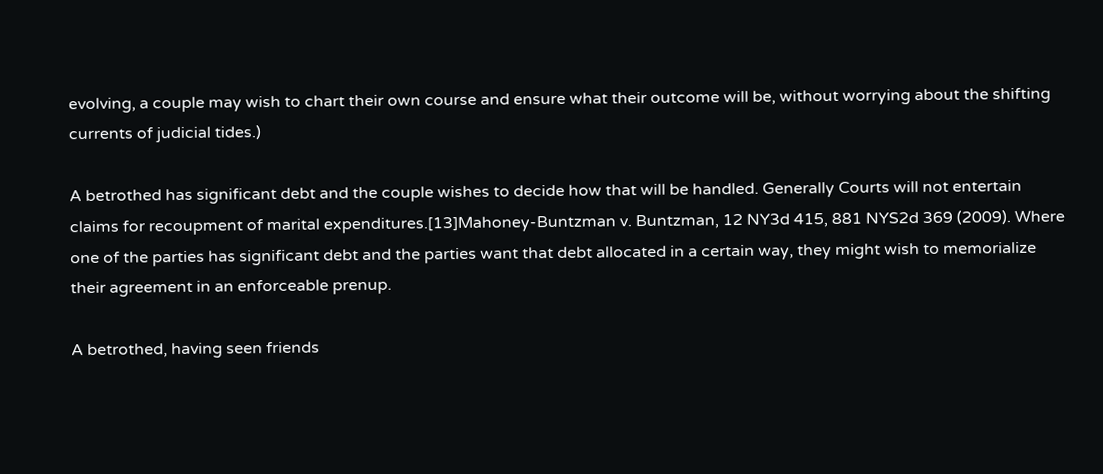evolving, a couple may wish to chart their own course and ensure what their outcome will be, without worrying about the shifting currents of judicial tides.)

A betrothed has significant debt and the couple wishes to decide how that will be handled. Generally Courts will not entertain claims for recoupment of marital expenditures.[13]Mahoney-Buntzman v. Buntzman, 12 NY3d 415, 881 NYS2d 369 (2009). Where one of the parties has significant debt and the parties want that debt allocated in a certain way, they might wish to memorialize their agreement in an enforceable prenup.

A betrothed, having seen friends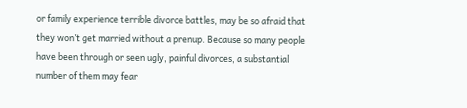or family experience terrible divorce battles, may be so afraid that they won’t get married without a prenup. Because so many people have been through or seen ugly, painful divorces, a substantial number of them may fear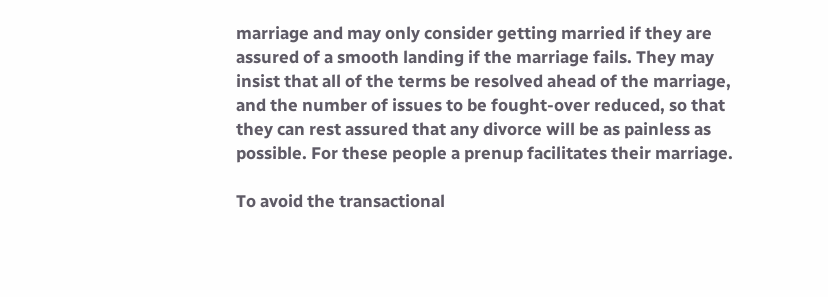marriage and may only consider getting married if they are assured of a smooth landing if the marriage fails. They may insist that all of the terms be resolved ahead of the marriage, and the number of issues to be fought-over reduced, so that they can rest assured that any divorce will be as painless as possible. For these people a prenup facilitates their marriage.

To avoid the transactional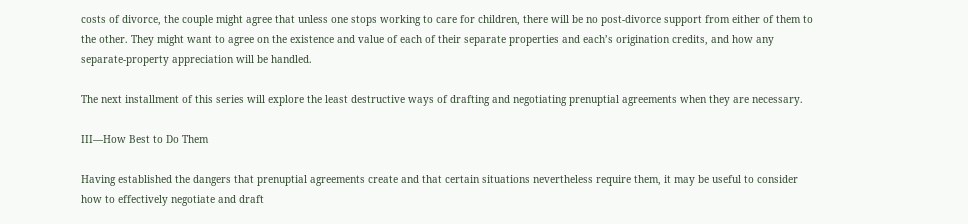costs of divorce, the couple might agree that unless one stops working to care for children, there will be no post-divorce support from either of them to the other. They might want to agree on the existence and value of each of their separate properties and each’s origination credits, and how any separate-property appreciation will be handled.

The next installment of this series will explore the least destructive ways of drafting and negotiating prenuptial agreements when they are necessary.

III—How Best to Do Them

Having established the dangers that prenuptial agreements create and that certain situations nevertheless require them, it may be useful to consider how to effectively negotiate and draft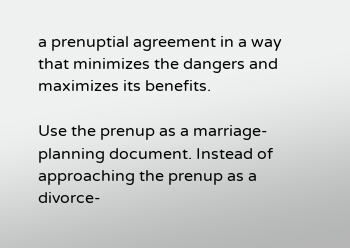a prenuptial agreement in a way that minimizes the dangers and maximizes its benefits.

Use the prenup as a marriage-planning document. Instead of approaching the prenup as a divorce-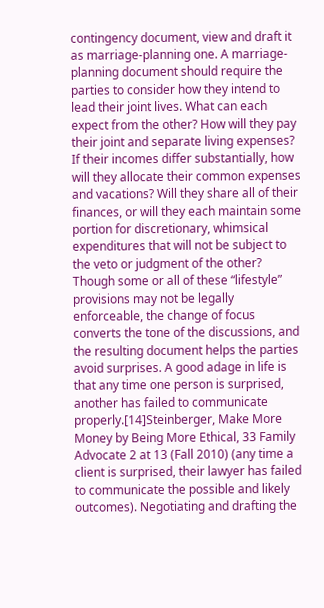contingency document, view and draft it as marriage-planning one. A marriage-planning document should require the parties to consider how they intend to lead their joint lives. What can each expect from the other? How will they pay their joint and separate living expenses? If their incomes differ substantially, how will they allocate their common expenses and vacations? Will they share all of their finances, or will they each maintain some portion for discretionary, whimsical expenditures that will not be subject to the veto or judgment of the other? Though some or all of these “lifestyle” provisions may not be legally enforceable, the change of focus converts the tone of the discussions, and the resulting document helps the parties avoid surprises. A good adage in life is that any time one person is surprised, another has failed to communicate properly.[14]Steinberger, Make More Money by Being More Ethical, 33 Family Advocate 2 at 13 (Fall 2010) (any time a client is surprised, their lawyer has failed to communicate the possible and likely outcomes). Negotiating and drafting the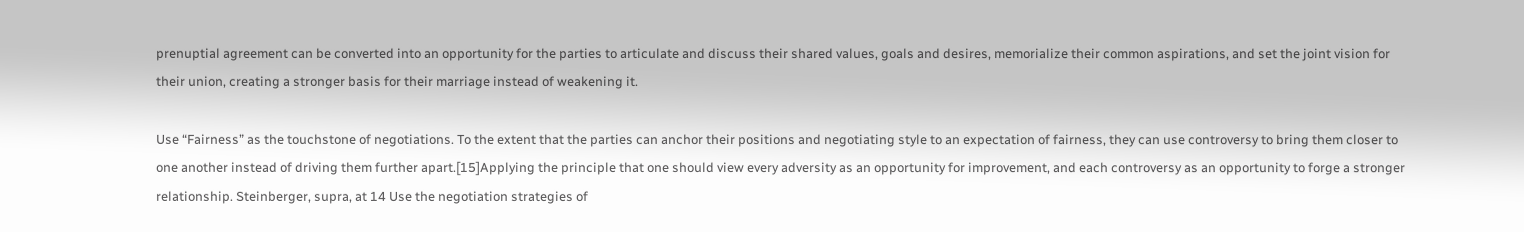prenuptial agreement can be converted into an opportunity for the parties to articulate and discuss their shared values, goals and desires, memorialize their common aspirations, and set the joint vision for their union, creating a stronger basis for their marriage instead of weakening it.

Use “Fairness” as the touchstone of negotiations. To the extent that the parties can anchor their positions and negotiating style to an expectation of fairness, they can use controversy to bring them closer to one another instead of driving them further apart.[15]Applying the principle that one should view every adversity as an opportunity for improvement, and each controversy as an opportunity to forge a stronger relationship. Steinberger, supra, at 14 Use the negotiation strategies of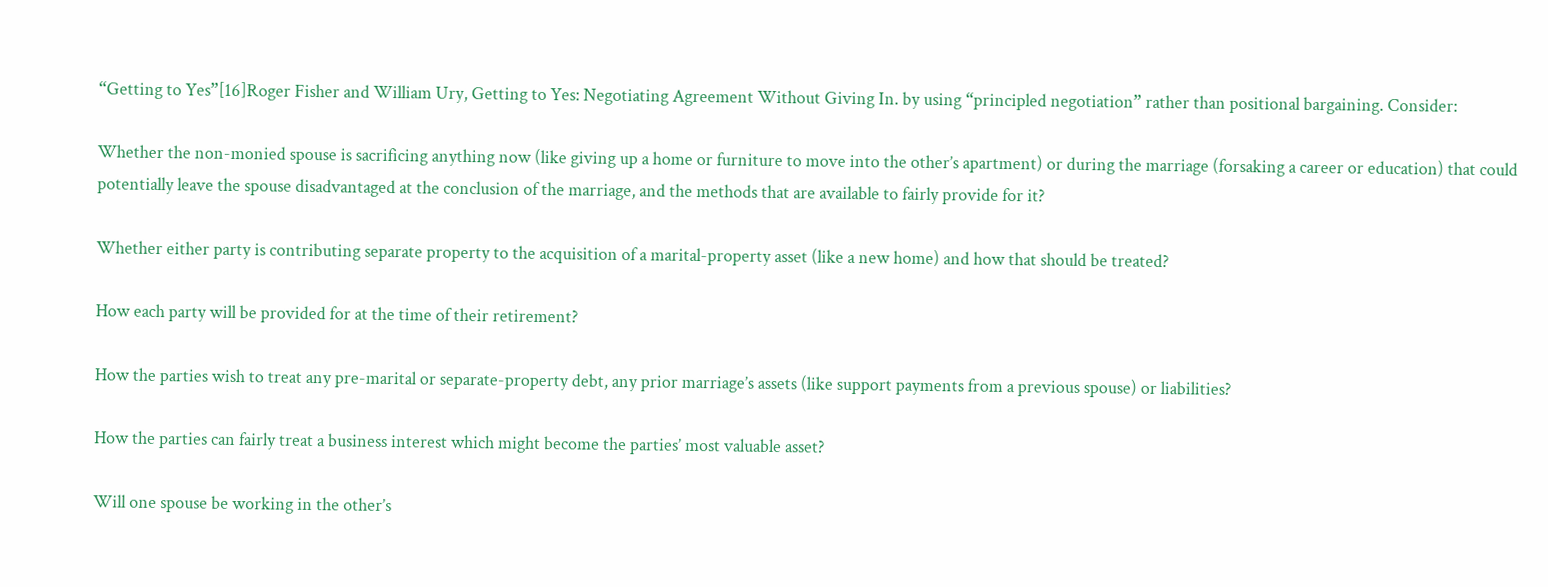“Getting to Yes”[16]Roger Fisher and William Ury, Getting to Yes: Negotiating Agreement Without Giving In. by using “principled negotiation” rather than positional bargaining. Consider:

Whether the non-monied spouse is sacrificing anything now (like giving up a home or furniture to move into the other’s apartment) or during the marriage (forsaking a career or education) that could potentially leave the spouse disadvantaged at the conclusion of the marriage, and the methods that are available to fairly provide for it?

Whether either party is contributing separate property to the acquisition of a marital-property asset (like a new home) and how that should be treated?

How each party will be provided for at the time of their retirement?

How the parties wish to treat any pre-marital or separate-property debt, any prior marriage’s assets (like support payments from a previous spouse) or liabilities?

How the parties can fairly treat a business interest which might become the parties’ most valuable asset?

Will one spouse be working in the other’s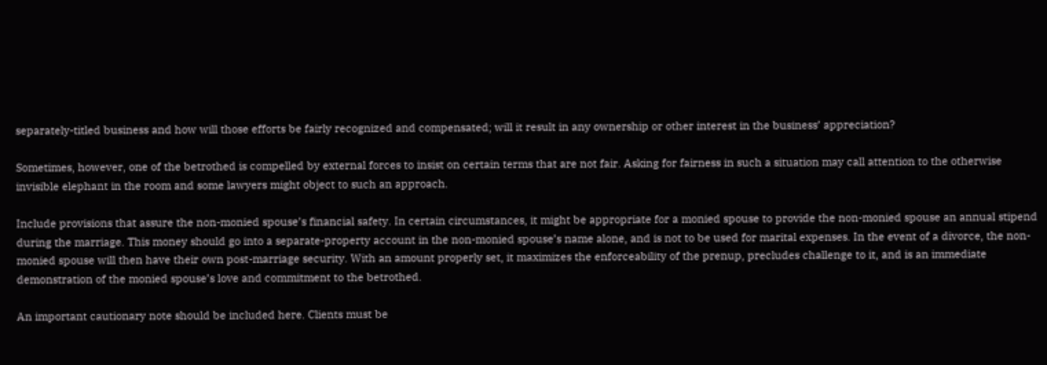separately-titled business and how will those efforts be fairly recognized and compensated; will it result in any ownership or other interest in the business’ appreciation?

Sometimes, however, one of the betrothed is compelled by external forces to insist on certain terms that are not fair. Asking for fairness in such a situation may call attention to the otherwise invisible elephant in the room and some lawyers might object to such an approach.

Include provisions that assure the non-monied spouse’s financial safety. In certain circumstances, it might be appropriate for a monied spouse to provide the non-monied spouse an annual stipend during the marriage. This money should go into a separate-property account in the non-monied spouse’s name alone, and is not to be used for marital expenses. In the event of a divorce, the non-monied spouse will then have their own post-marriage security. With an amount properly set, it maximizes the enforceability of the prenup, precludes challenge to it, and is an immediate demonstration of the monied spouse’s love and commitment to the betrothed.

An important cautionary note should be included here. Clients must be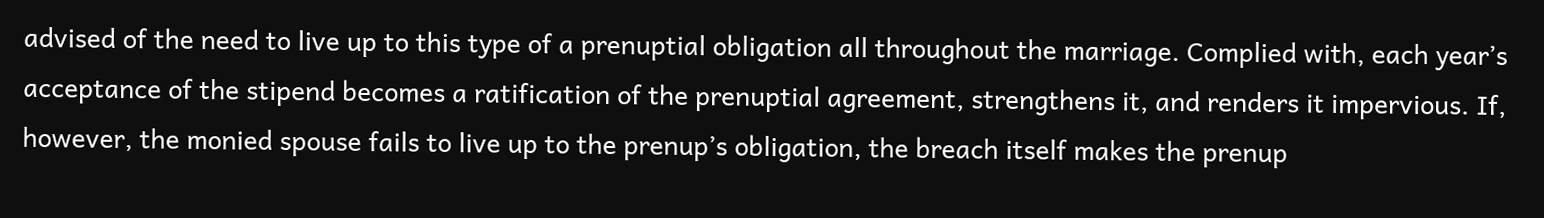advised of the need to live up to this type of a prenuptial obligation all throughout the marriage. Complied with, each year’s acceptance of the stipend becomes a ratification of the prenuptial agreement, strengthens it, and renders it impervious. If, however, the monied spouse fails to live up to the prenup’s obligation, the breach itself makes the prenup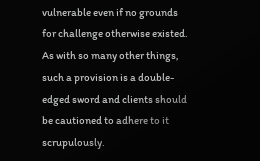vulnerable even if no grounds for challenge otherwise existed. As with so many other things, such a provision is a double-edged sword and clients should be cautioned to adhere to it scrupulously.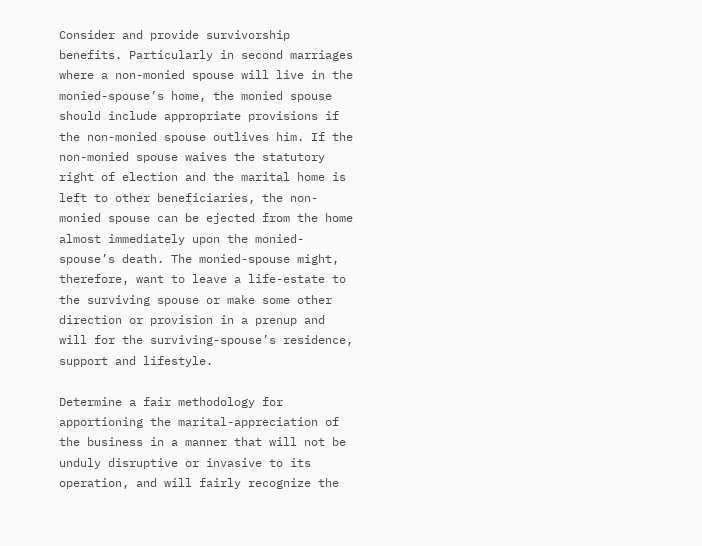Consider and provide survivorship benefits. Particularly in second marriages where a non-monied spouse will live in the monied-spouse’s home, the monied spouse should include appropriate provisions if the non-monied spouse outlives him. If the non-monied spouse waives the statutory right of election and the marital home is left to other beneficiaries, the non-monied spouse can be ejected from the home almost immediately upon the monied-spouse’s death. The monied-spouse might, therefore, want to leave a life-estate to the surviving spouse or make some other direction or provision in a prenup and will for the surviving-spouse’s residence, support and lifestyle.

Determine a fair methodology for apportioning the marital-appreciation of the business in a manner that will not be unduly disruptive or invasive to its operation, and will fairly recognize the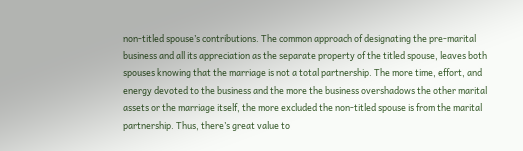non-titled spouse’s contributions. The common approach of designating the pre-marital business and all its appreciation as the separate property of the titled spouse, leaves both spouses knowing that the marriage is not a total partnership. The more time, effort, and energy devoted to the business and the more the business overshadows the other marital assets or the marriage itself, the more excluded the non-titled spouse is from the marital partnership. Thus, there’s great value to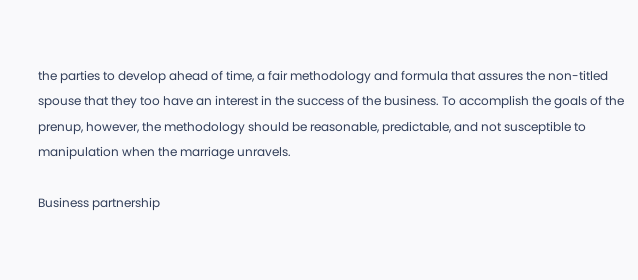the parties to develop ahead of time, a fair methodology and formula that assures the non-titled spouse that they too have an interest in the success of the business. To accomplish the goals of the prenup, however, the methodology should be reasonable, predictable, and not susceptible to manipulation when the marriage unravels.

Business partnership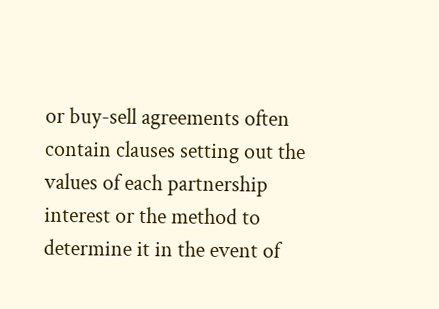or buy-sell agreements often contain clauses setting out the values of each partnership interest or the method to determine it in the event of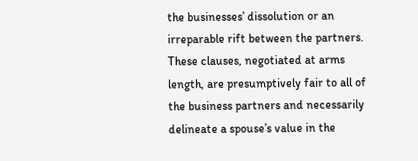the businesses’ dissolution or an irreparable rift between the partners. These clauses, negotiated at arms length, are presumptively fair to all of the business partners and necessarily delineate a spouse’s value in the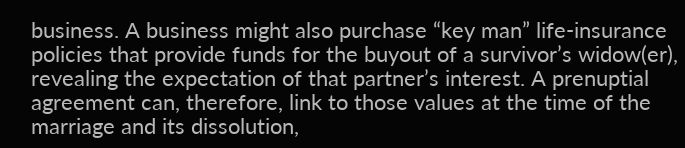business. A business might also purchase “key man” life-insurance policies that provide funds for the buyout of a survivor’s widow(er), revealing the expectation of that partner’s interest. A prenuptial agreement can, therefore, link to those values at the time of the marriage and its dissolution,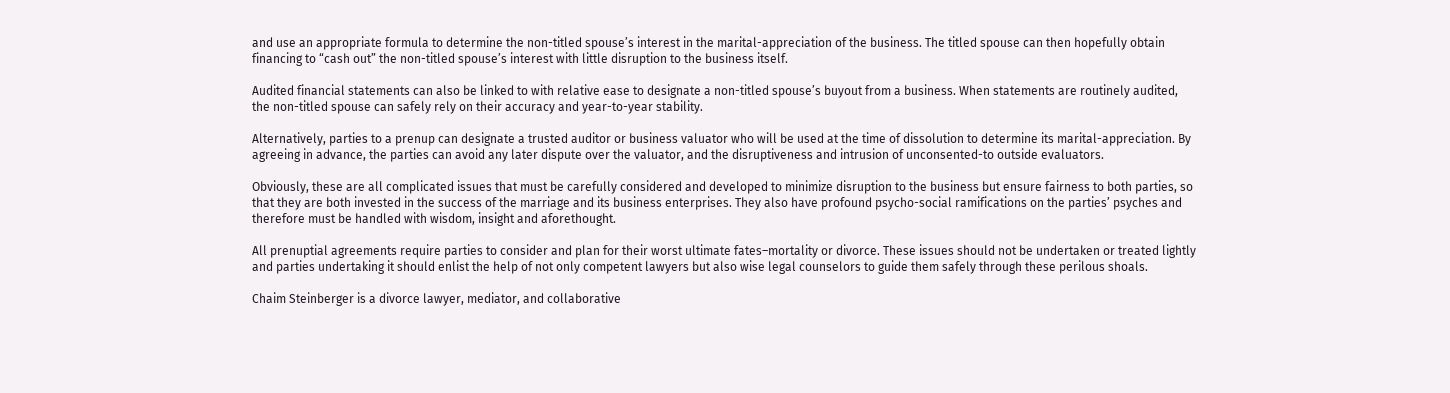and use an appropriate formula to determine the non-titled spouse’s interest in the marital-appreciation of the business. The titled spouse can then hopefully obtain financing to “cash out” the non-titled spouse’s interest with little disruption to the business itself.

Audited financial statements can also be linked to with relative ease to designate a non-titled spouse’s buyout from a business. When statements are routinely audited, the non-titled spouse can safely rely on their accuracy and year-to-year stability.

Alternatively, parties to a prenup can designate a trusted auditor or business valuator who will be used at the time of dissolution to determine its marital-appreciation. By agreeing in advance, the parties can avoid any later dispute over the valuator, and the disruptiveness and intrusion of unconsented-to outside evaluators.

Obviously, these are all complicated issues that must be carefully considered and developed to minimize disruption to the business but ensure fairness to both parties, so that they are both invested in the success of the marriage and its business enterprises. They also have profound psycho-social ramifications on the parties’ psyches and therefore must be handled with wisdom, insight and aforethought.

All prenuptial agreements require parties to consider and plan for their worst ultimate fates–mortality or divorce. These issues should not be undertaken or treated lightly and parties undertaking it should enlist the help of not only competent lawyers but also wise legal counselors to guide them safely through these perilous shoals.

Chaim Steinberger is a divorce lawyer, mediator, and collaborative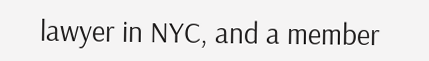lawyer in NYC, and a member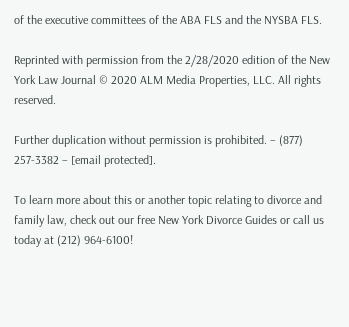of the executive committees of the ABA FLS and the NYSBA FLS.

Reprinted with permission from the 2/28/2020 edition of the New York Law Journal © 2020 ALM Media Properties, LLC. All rights reserved.

Further duplication without permission is prohibited. – (877) 257-3382 – [email protected].

To learn more about this or another topic relating to divorce and family law, check out our free New York Divorce Guides or call us today at (212) 964-6100!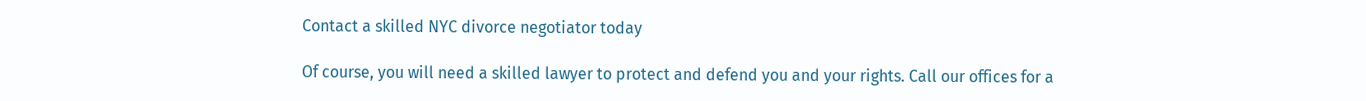Contact a skilled NYC divorce negotiator today

Of course, you will need a skilled lawyer to protect and defend you and your rights. Call our offices for a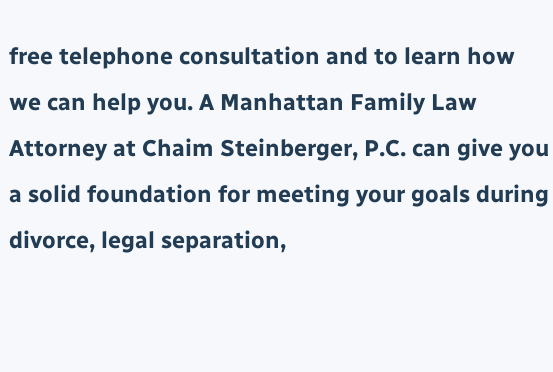free telephone consultation and to learn how we can help you. A Manhattan Family Law Attorney at Chaim Steinberger, P.C. can give you a solid foundation for meeting your goals during divorce, legal separation,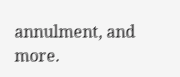annulment, and more.